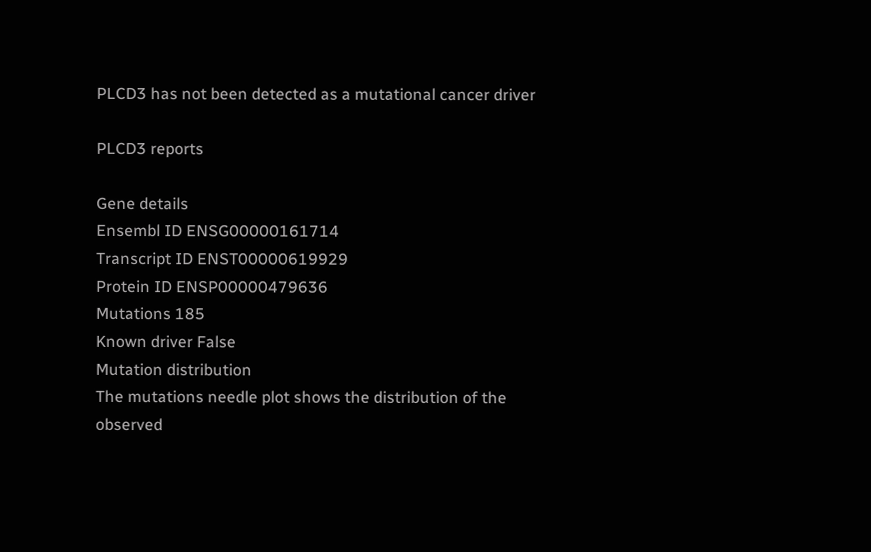PLCD3 has not been detected as a mutational cancer driver

PLCD3 reports

Gene details
Ensembl ID ENSG00000161714
Transcript ID ENST00000619929
Protein ID ENSP00000479636
Mutations 185
Known driver False
Mutation distribution
The mutations needle plot shows the distribution of the observed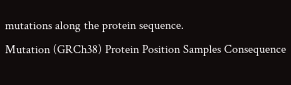mutations along the protein sequence.
Mutation (GRCh38) Protein Position Samples Consequence